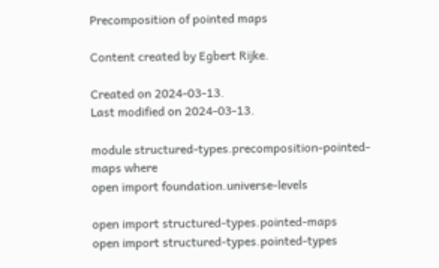Precomposition of pointed maps

Content created by Egbert Rijke.

Created on 2024-03-13.
Last modified on 2024-03-13.

module structured-types.precomposition-pointed-maps where
open import foundation.universe-levels

open import structured-types.pointed-maps
open import structured-types.pointed-types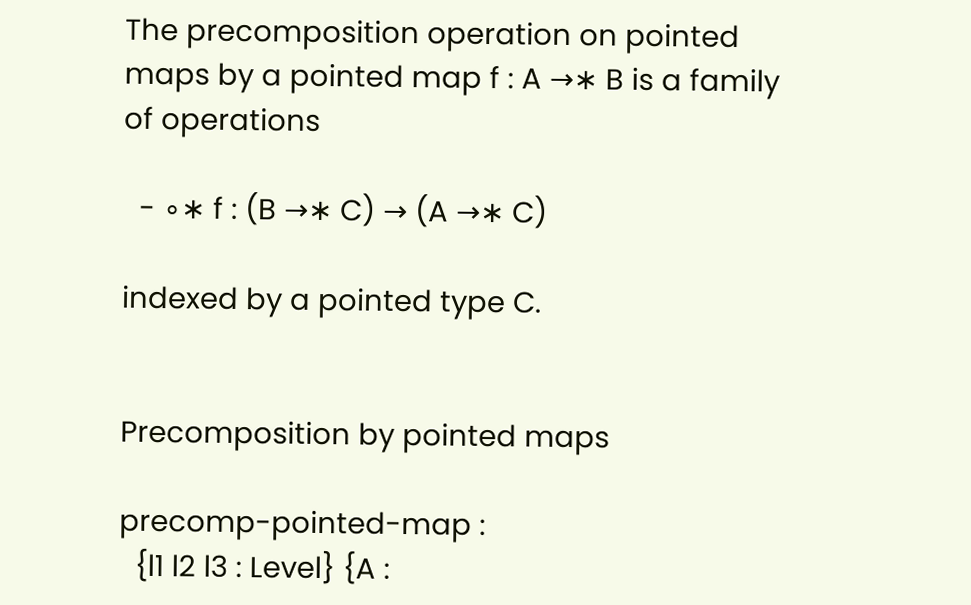The precomposition operation on pointed maps by a pointed map f : A →∗ B is a family of operations

  - ∘∗ f : (B →∗ C) → (A →∗ C)

indexed by a pointed type C.


Precomposition by pointed maps

precomp-pointed-map :
  {l1 l2 l3 : Level} {A :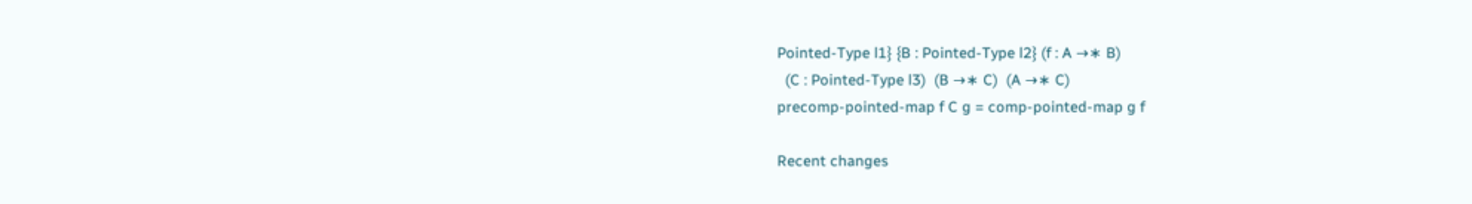Pointed-Type l1} {B : Pointed-Type l2} (f : A →∗ B)
  (C : Pointed-Type l3)  (B →∗ C)  (A →∗ C)
precomp-pointed-map f C g = comp-pointed-map g f

Recent changes